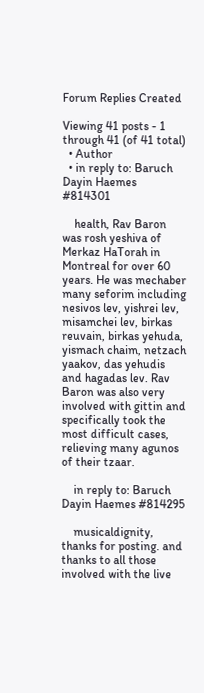Forum Replies Created

Viewing 41 posts - 1 through 41 (of 41 total)
  • Author
  • in reply to: Baruch Dayin Haemes #814301

    health, Rav Baron was rosh yeshiva of Merkaz HaTorah in Montreal for over 60 years. He was mechaber many seforim including nesivos lev, yishrei lev, misamchei lev, birkas reuvain, birkas yehuda, yismach chaim, netzach yaakov, das yehudis and hagadas lev. Rav Baron was also very involved with gittin and specifically took the most difficult cases, relieving many agunos of their tzaar.

    in reply to: Baruch Dayin Haemes #814295

    musicaldignity, thanks for posting. and thanks to all those involved with the live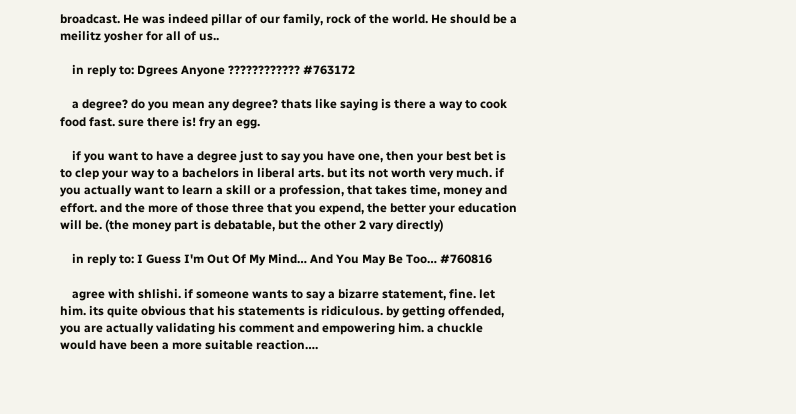broadcast. He was indeed pillar of our family, rock of the world. He should be a meilitz yosher for all of us..

    in reply to: Dgrees Anyone ???????????? #763172

    a degree? do you mean any degree? thats like saying is there a way to cook food fast. sure there is! fry an egg.

    if you want to have a degree just to say you have one, then your best bet is to clep your way to a bachelors in liberal arts. but its not worth very much. if you actually want to learn a skill or a profession, that takes time, money and effort. and the more of those three that you expend, the better your education will be. (the money part is debatable, but the other 2 vary directly)

    in reply to: I Guess I'm Out Of My Mind… And You May Be Too… #760816

    agree with shlishi. if someone wants to say a bizarre statement, fine. let him. its quite obvious that his statements is ridiculous. by getting offended, you are actually validating his comment and empowering him. a chuckle would have been a more suitable reaction….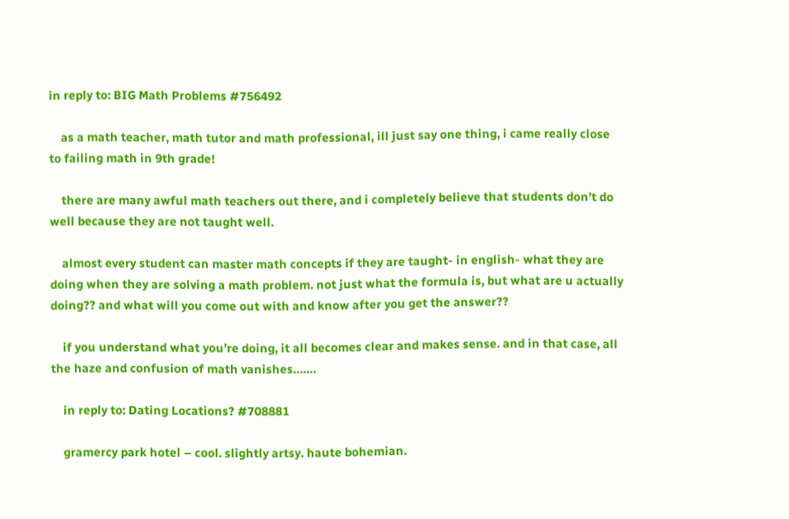in reply to: BIG Math Problems #756492

    as a math teacher, math tutor and math professional, ill just say one thing, i came really close to failing math in 9th grade!

    there are many awful math teachers out there, and i completely believe that students don’t do well because they are not taught well.

    almost every student can master math concepts if they are taught- in english- what they are doing when they are solving a math problem. not just what the formula is, but what are u actually doing?? and what will you come out with and know after you get the answer??

    if you understand what you’re doing, it all becomes clear and makes sense. and in that case, all the haze and confusion of math vanishes…….

    in reply to: Dating Locations? #708881

    gramercy park hotel – cool. slightly artsy. haute bohemian.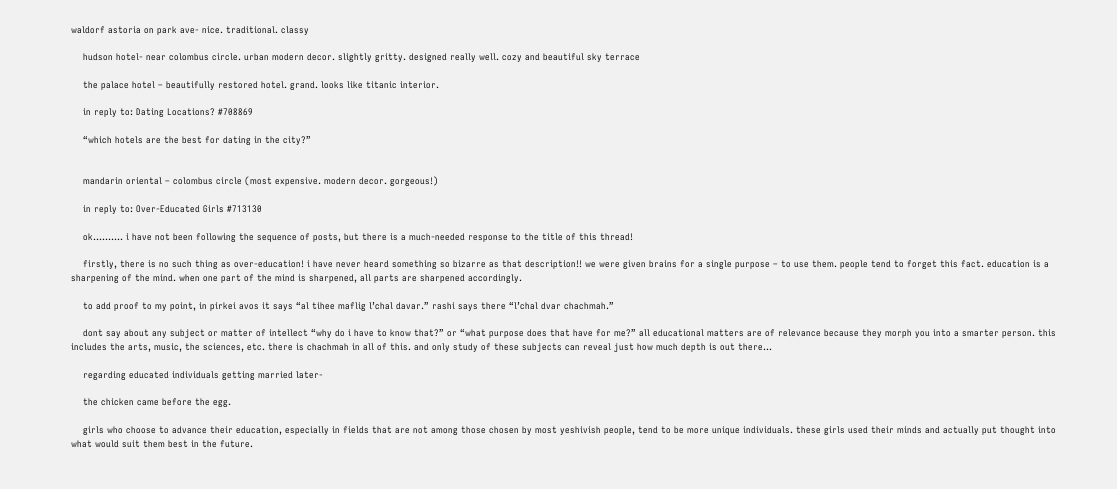waldorf astoria on park ave- nice. traditional. classy

    hudson hotel- near colombus circle. urban modern decor. slightly gritty. designed really well. cozy and beautiful sky terrace

    the palace hotel – beautifully restored hotel. grand. looks like titanic interior.

    in reply to: Dating Locations? #708869

    “which hotels are the best for dating in the city?”


    mandarin oriental – colombus circle (most expensive. modern decor. gorgeous!)

    in reply to: Over-Educated Girls #713130

    ok………. i have not been following the sequence of posts, but there is a much-needed response to the title of this thread!

    firstly, there is no such thing as over-education! i have never heard something so bizarre as that description!! we were given brains for a single purpose – to use them. people tend to forget this fact. education is a sharpening of the mind. when one part of the mind is sharpened, all parts are sharpened accordingly.

    to add proof to my point, in pirkei avos it says “al tihee maflig l’chal davar.” rashi says there “l’chal dvar chachmah.”

    dont say about any subject or matter of intellect “why do i have to know that?” or “what purpose does that have for me?” all educational matters are of relevance because they morph you into a smarter person. this includes the arts, music, the sciences, etc. there is chachmah in all of this. and only study of these subjects can reveal just how much depth is out there…

    regarding educated individuals getting married later-

    the chicken came before the egg.

    girls who choose to advance their education, especially in fields that are not among those chosen by most yeshivish people, tend to be more unique individuals. these girls used their minds and actually put thought into what would suit them best in the future.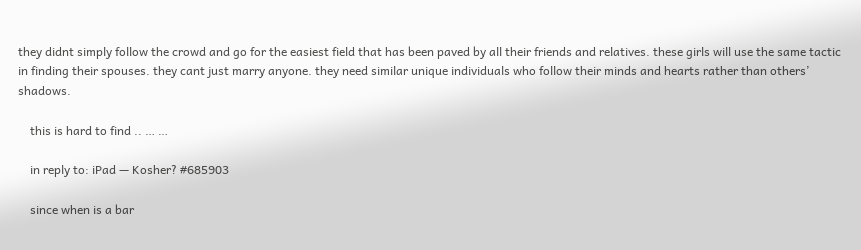they didnt simply follow the crowd and go for the easiest field that has been paved by all their friends and relatives. these girls will use the same tactic in finding their spouses. they cant just marry anyone. they need similar unique individuals who follow their minds and hearts rather than others’ shadows.

    this is hard to find .. … …

    in reply to: iPad — Kosher? #685903

    since when is a bar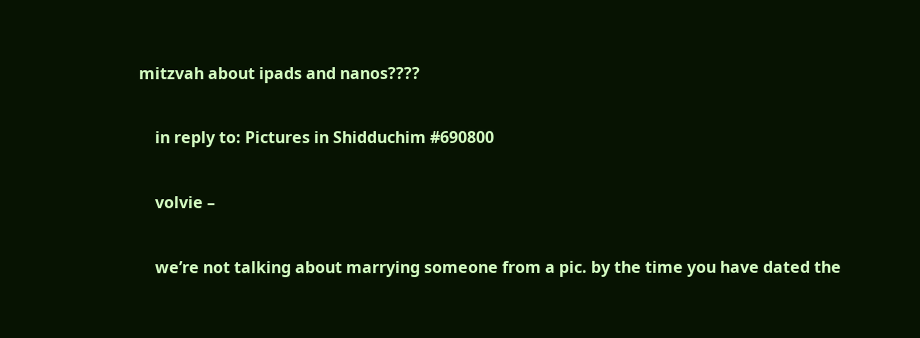mitzvah about ipads and nanos????

    in reply to: Pictures in Shidduchim #690800

    volvie –

    we’re not talking about marrying someone from a pic. by the time you have dated the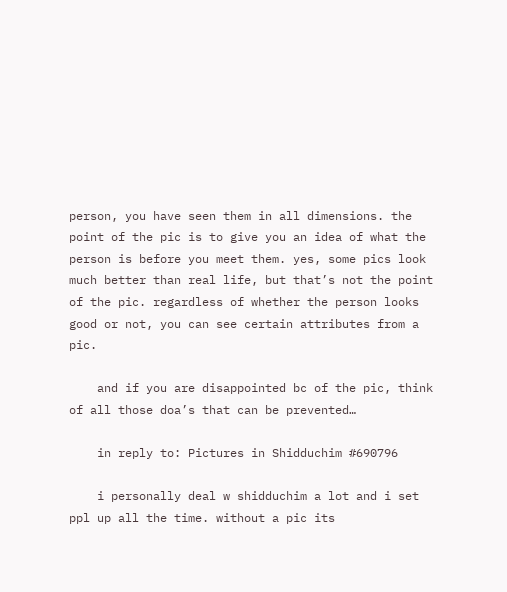person, you have seen them in all dimensions. the point of the pic is to give you an idea of what the person is before you meet them. yes, some pics look much better than real life, but that’s not the point of the pic. regardless of whether the person looks good or not, you can see certain attributes from a pic.

    and if you are disappointed bc of the pic, think of all those doa’s that can be prevented…

    in reply to: Pictures in Shidduchim #690796

    i personally deal w shidduchim a lot and i set ppl up all the time. without a pic its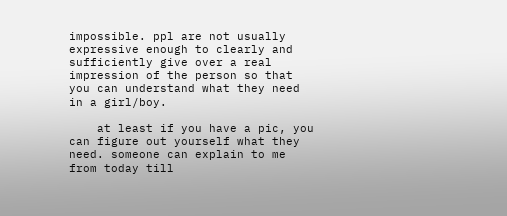impossible. ppl are not usually expressive enough to clearly and sufficiently give over a real impression of the person so that you can understand what they need in a girl/boy.

    at least if you have a pic, you can figure out yourself what they need. someone can explain to me from today till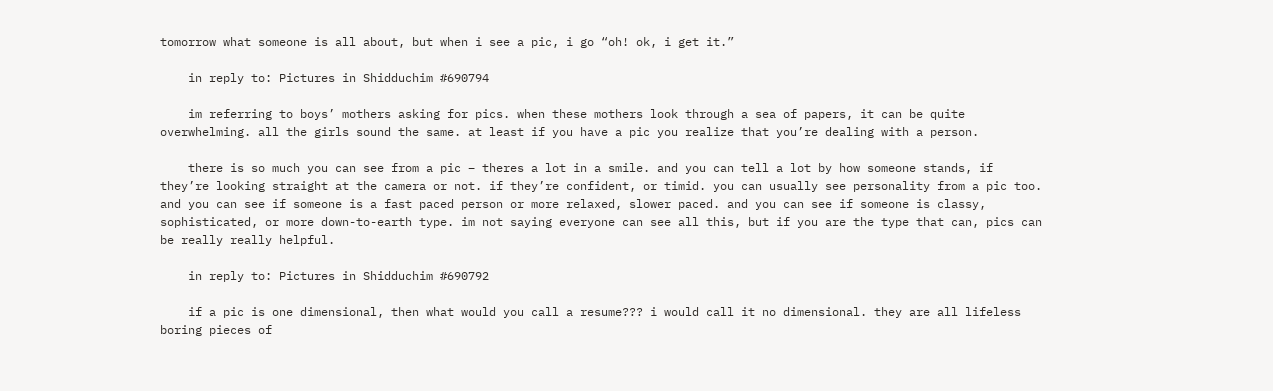tomorrow what someone is all about, but when i see a pic, i go “oh! ok, i get it.”

    in reply to: Pictures in Shidduchim #690794

    im referring to boys’ mothers asking for pics. when these mothers look through a sea of papers, it can be quite overwhelming. all the girls sound the same. at least if you have a pic you realize that you’re dealing with a person.

    there is so much you can see from a pic – theres a lot in a smile. and you can tell a lot by how someone stands, if they’re looking straight at the camera or not. if they’re confident, or timid. you can usually see personality from a pic too. and you can see if someone is a fast paced person or more relaxed, slower paced. and you can see if someone is classy, sophisticated, or more down-to-earth type. im not saying everyone can see all this, but if you are the type that can, pics can be really really helpful.

    in reply to: Pictures in Shidduchim #690792

    if a pic is one dimensional, then what would you call a resume??? i would call it no dimensional. they are all lifeless boring pieces of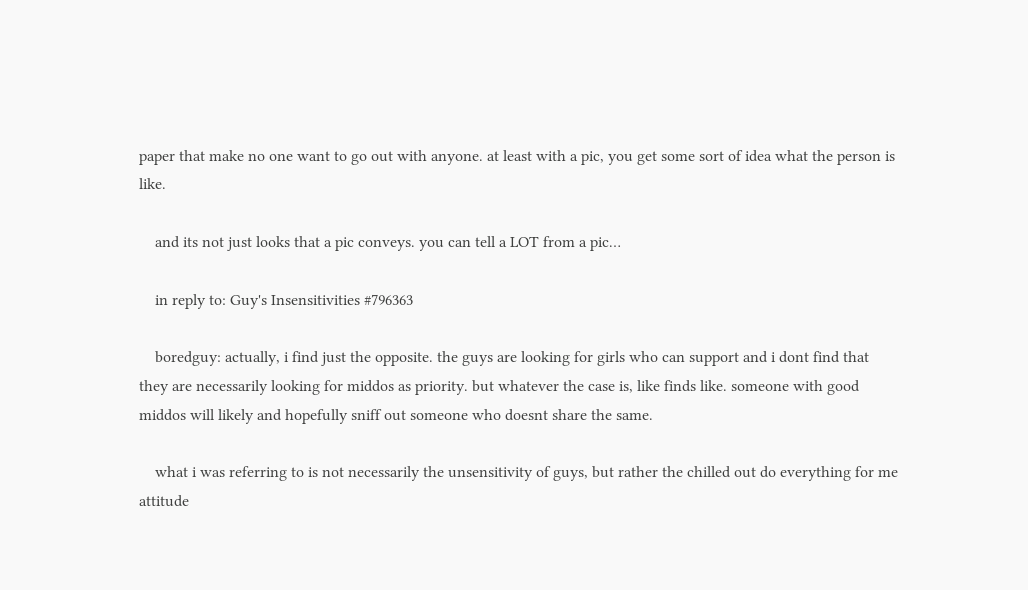paper that make no one want to go out with anyone. at least with a pic, you get some sort of idea what the person is like.

    and its not just looks that a pic conveys. you can tell a LOT from a pic…

    in reply to: Guy's Insensitivities #796363

    boredguy: actually, i find just the opposite. the guys are looking for girls who can support and i dont find that they are necessarily looking for middos as priority. but whatever the case is, like finds like. someone with good middos will likely and hopefully sniff out someone who doesnt share the same.

    what i was referring to is not necessarily the unsensitivity of guys, but rather the chilled out do everything for me attitude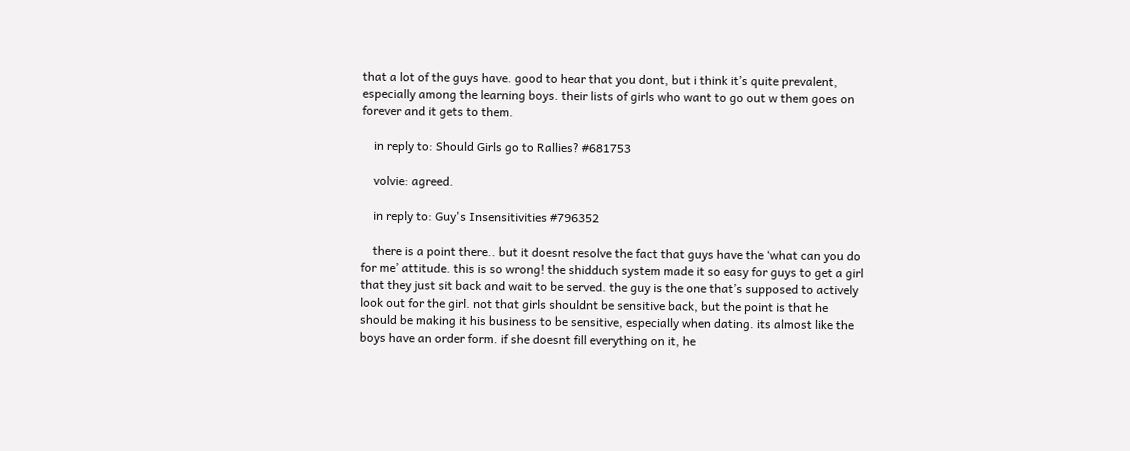that a lot of the guys have. good to hear that you dont, but i think it’s quite prevalent, especially among the learning boys. their lists of girls who want to go out w them goes on forever and it gets to them.

    in reply to: Should Girls go to Rallies? #681753

    volvie: agreed.

    in reply to: Guy's Insensitivities #796352

    there is a point there.. but it doesnt resolve the fact that guys have the ‘what can you do for me’ attitude. this is so wrong! the shidduch system made it so easy for guys to get a girl that they just sit back and wait to be served. the guy is the one that’s supposed to actively look out for the girl. not that girls shouldnt be sensitive back, but the point is that he should be making it his business to be sensitive, especially when dating. its almost like the boys have an order form. if she doesnt fill everything on it, he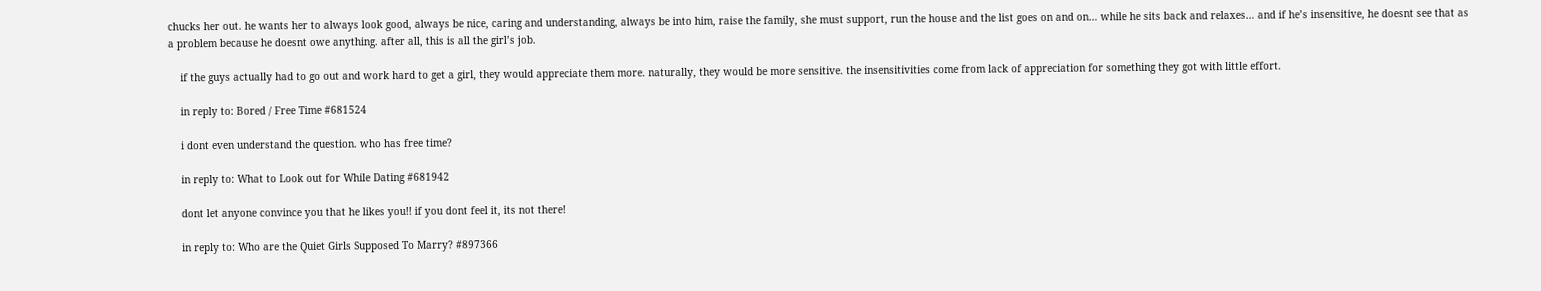chucks her out. he wants her to always look good, always be nice, caring and understanding, always be into him, raise the family, she must support, run the house and the list goes on and on… while he sits back and relaxes… and if he’s insensitive, he doesnt see that as a problem because he doesnt owe anything. after all, this is all the girl’s job.

    if the guys actually had to go out and work hard to get a girl, they would appreciate them more. naturally, they would be more sensitive. the insensitivities come from lack of appreciation for something they got with little effort.

    in reply to: Bored / Free Time #681524

    i dont even understand the question. who has free time?

    in reply to: What to Look out for While Dating #681942

    dont let anyone convince you that he likes you!! if you dont feel it, its not there!

    in reply to: Who are the Quiet Girls Supposed To Marry? #897366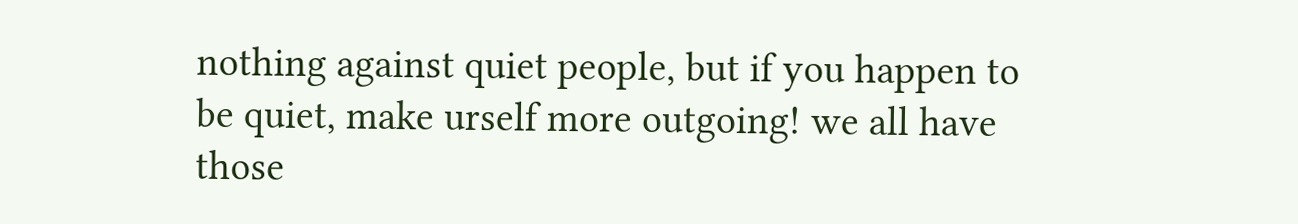nothing against quiet people, but if you happen to be quiet, make urself more outgoing! we all have those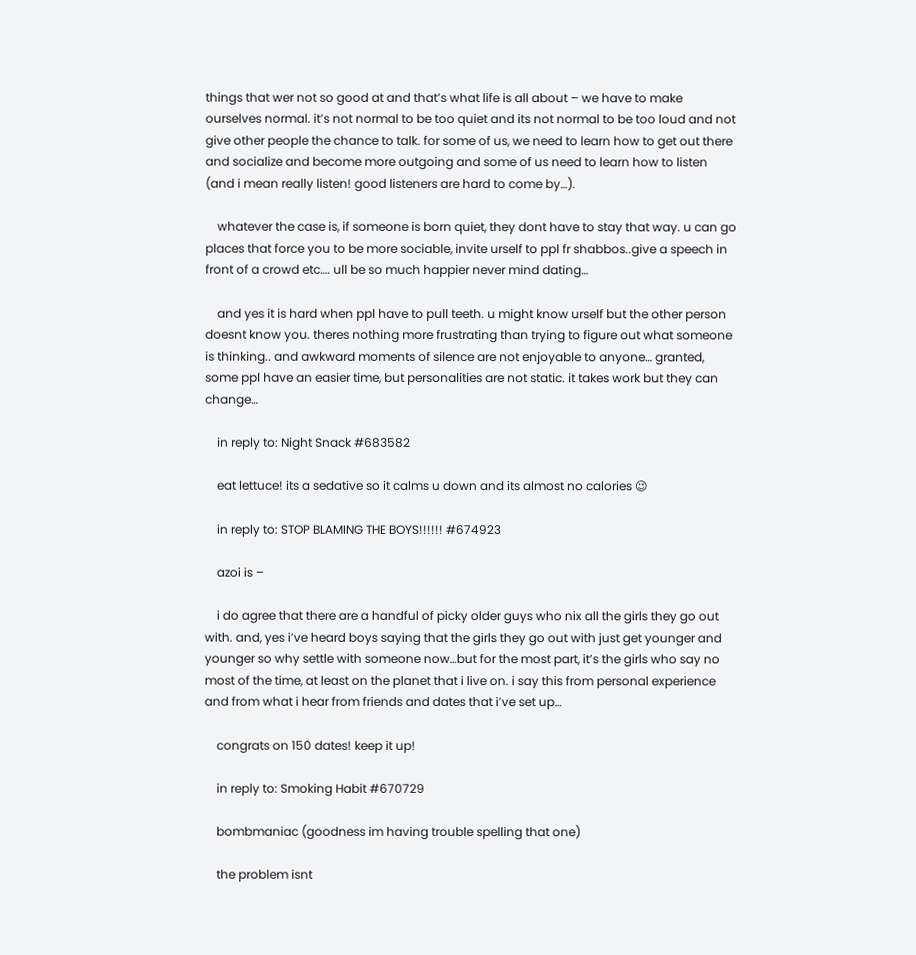things that wer not so good at and that’s what life is all about – we have to make ourselves normal. it’s not normal to be too quiet and its not normal to be too loud and not give other people the chance to talk. for some of us, we need to learn how to get out there and socialize and become more outgoing and some of us need to learn how to listen (and i mean really listen! good listeners are hard to come by…).

    whatever the case is, if someone is born quiet, they dont have to stay that way. u can go places that force you to be more sociable, invite urself to ppl fr shabbos..give a speech in front of a crowd etc…. ull be so much happier never mind dating…

    and yes it is hard when ppl have to pull teeth. u might know urself but the other person doesnt know you. theres nothing more frustrating than trying to figure out what someone is thinking.. and awkward moments of silence are not enjoyable to anyone… granted, some ppl have an easier time, but personalities are not static. it takes work but they can change…

    in reply to: Night Snack #683582

    eat lettuce! its a sedative so it calms u down and its almost no calories 😉

    in reply to: STOP BLAMING THE BOYS!!!!!! #674923

    azoi is –

    i do agree that there are a handful of picky older guys who nix all the girls they go out with. and, yes i’ve heard boys saying that the girls they go out with just get younger and younger so why settle with someone now…but for the most part, it’s the girls who say no most of the time, at least on the planet that i live on. i say this from personal experience and from what i hear from friends and dates that i’ve set up…

    congrats on 150 dates! keep it up!

    in reply to: Smoking Habit #670729

    bombmaniac (goodness im having trouble spelling that one)

    the problem isnt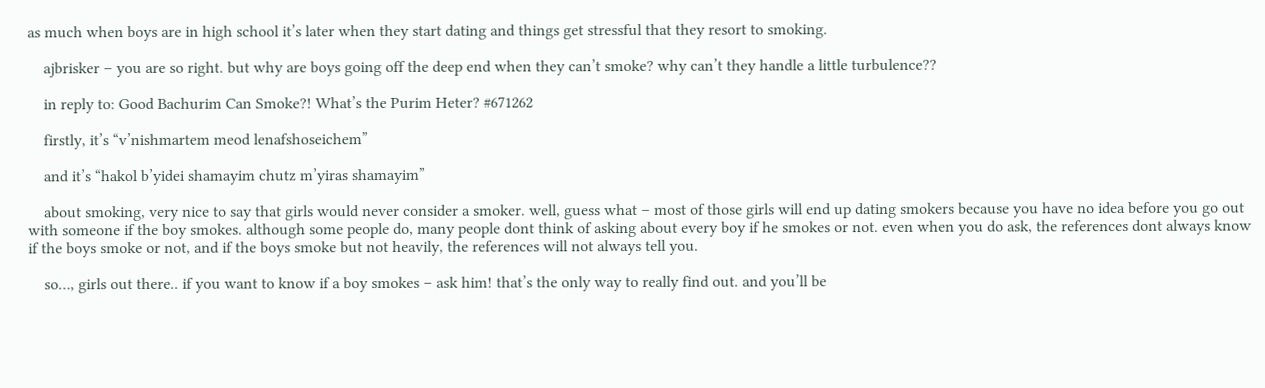as much when boys are in high school it’s later when they start dating and things get stressful that they resort to smoking.

    ajbrisker – you are so right. but why are boys going off the deep end when they can’t smoke? why can’t they handle a little turbulence??

    in reply to: Good Bachurim Can Smoke?! What’s the Purim Heter? #671262

    firstly, it’s “v’nishmartem meod lenafshoseichem”

    and it’s “hakol b’yidei shamayim chutz m’yiras shamayim”

    about smoking, very nice to say that girls would never consider a smoker. well, guess what – most of those girls will end up dating smokers because you have no idea before you go out with someone if the boy smokes. although some people do, many people dont think of asking about every boy if he smokes or not. even when you do ask, the references dont always know if the boys smoke or not, and if the boys smoke but not heavily, the references will not always tell you.

    so…, girls out there.. if you want to know if a boy smokes – ask him! that’s the only way to really find out. and you’ll be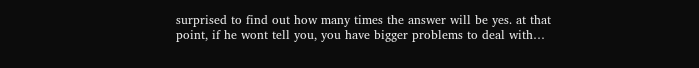surprised to find out how many times the answer will be yes. at that point, if he wont tell you, you have bigger problems to deal with…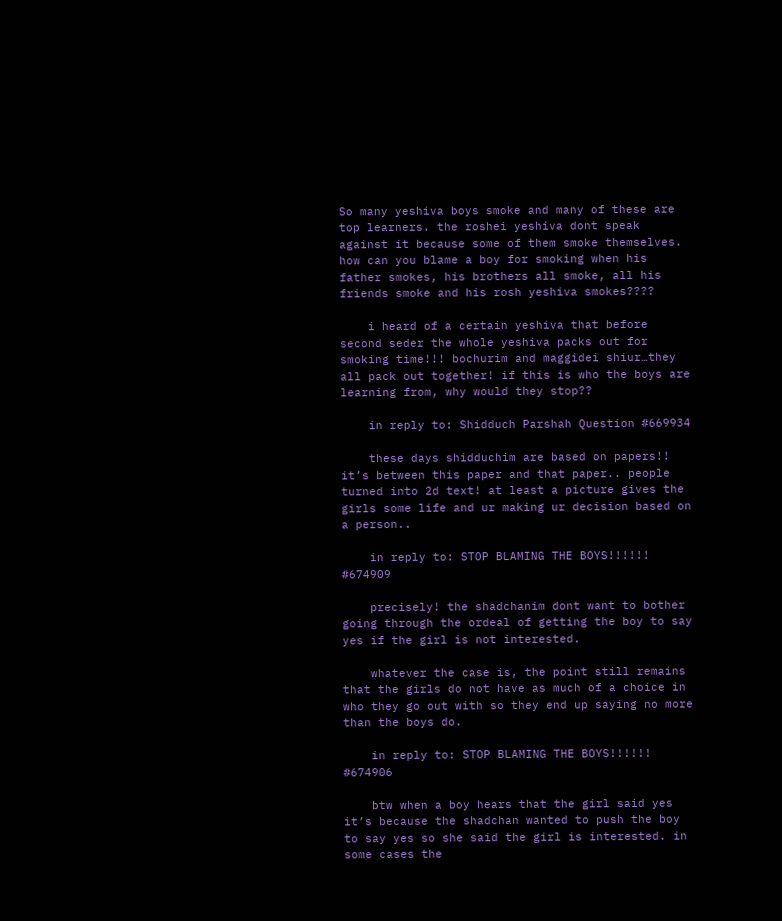So many yeshiva boys smoke and many of these are top learners. the roshei yeshiva dont speak against it because some of them smoke themselves. how can you blame a boy for smoking when his father smokes, his brothers all smoke, all his friends smoke and his rosh yeshiva smokes????

    i heard of a certain yeshiva that before second seder the whole yeshiva packs out for smoking time!!! bochurim and maggidei shiur…they all pack out together! if this is who the boys are learning from, why would they stop??

    in reply to: Shidduch Parshah Question #669934

    these days shidduchim are based on papers!! it’s between this paper and that paper.. people turned into 2d text! at least a picture gives the girls some life and ur making ur decision based on a person..

    in reply to: STOP BLAMING THE BOYS!!!!!! #674909

    precisely! the shadchanim dont want to bother going through the ordeal of getting the boy to say yes if the girl is not interested.

    whatever the case is, the point still remains that the girls do not have as much of a choice in who they go out with so they end up saying no more than the boys do.

    in reply to: STOP BLAMING THE BOYS!!!!!! #674906

    btw when a boy hears that the girl said yes it’s because the shadchan wanted to push the boy to say yes so she said the girl is interested. in some cases the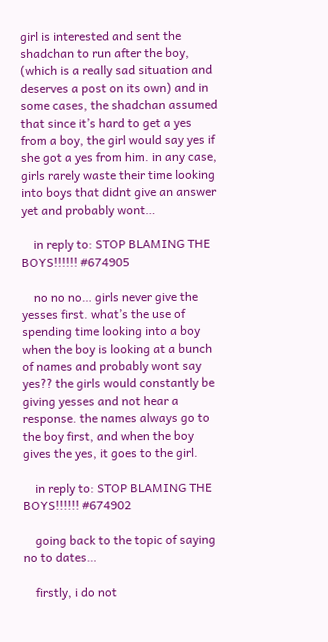girl is interested and sent the shadchan to run after the boy, (which is a really sad situation and deserves a post on its own) and in some cases, the shadchan assumed that since it’s hard to get a yes from a boy, the girl would say yes if she got a yes from him. in any case, girls rarely waste their time looking into boys that didnt give an answer yet and probably wont…

    in reply to: STOP BLAMING THE BOYS!!!!!! #674905

    no no no… girls never give the yesses first. what’s the use of spending time looking into a boy when the boy is looking at a bunch of names and probably wont say yes?? the girls would constantly be giving yesses and not hear a response. the names always go to the boy first, and when the boy gives the yes, it goes to the girl.

    in reply to: STOP BLAMING THE BOYS!!!!!! #674902

    going back to the topic of saying no to dates…

    firstly, i do not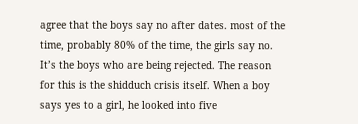agree that the boys say no after dates. most of the time, probably 80% of the time, the girls say no. It’s the boys who are being rejected. The reason for this is the shidduch crisis itself. When a boy says yes to a girl, he looked into five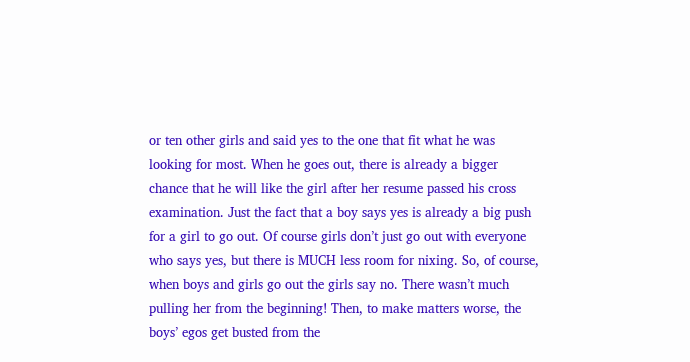or ten other girls and said yes to the one that fit what he was looking for most. When he goes out, there is already a bigger chance that he will like the girl after her resume passed his cross examination. Just the fact that a boy says yes is already a big push for a girl to go out. Of course girls don’t just go out with everyone who says yes, but there is MUCH less room for nixing. So, of course, when boys and girls go out the girls say no. There wasn’t much pulling her from the beginning! Then, to make matters worse, the boys’ egos get busted from the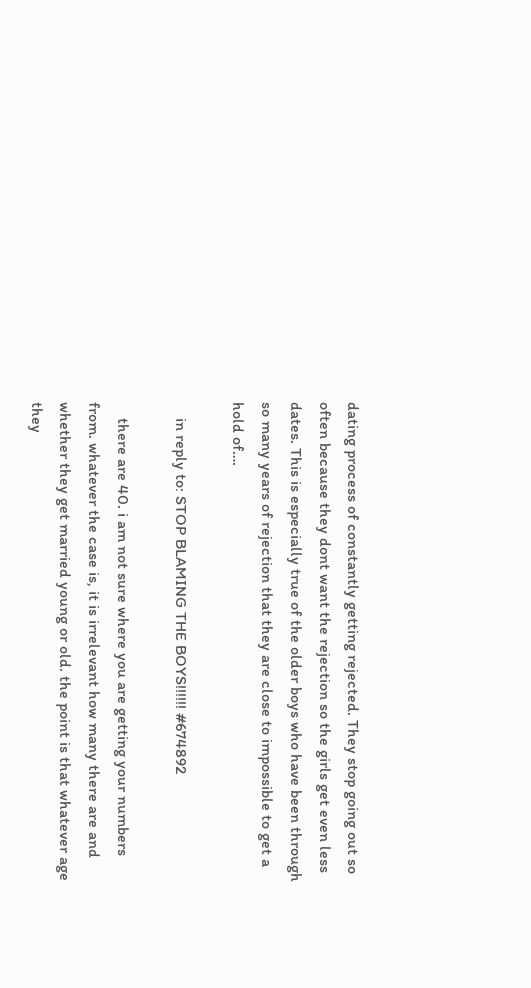dating process of constantly getting rejected. They stop going out so often because they dont want the rejection so the girls get even less dates. This is especially true of the older boys who have been through so many years of rejection that they are close to impossible to get a hold of….

    in reply to: STOP BLAMING THE BOYS!!!!!! #674892

    there are 40. i am not sure where you are getting your numbers from. whatever the case is, it is irrelevant how many there are and whether they get married young or old. the point is that whatever age they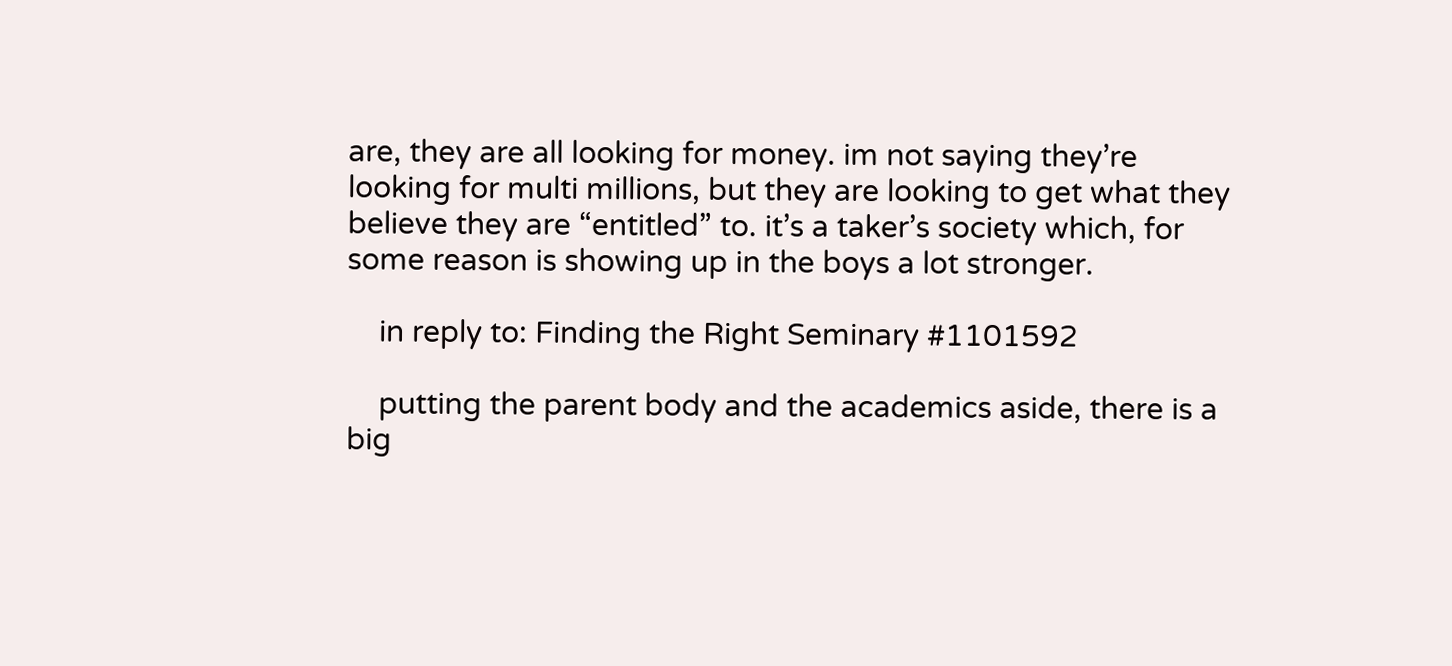are, they are all looking for money. im not saying they’re looking for multi millions, but they are looking to get what they believe they are “entitled” to. it’s a taker’s society which, for some reason is showing up in the boys a lot stronger.

    in reply to: Finding the Right Seminary #1101592

    putting the parent body and the academics aside, there is a big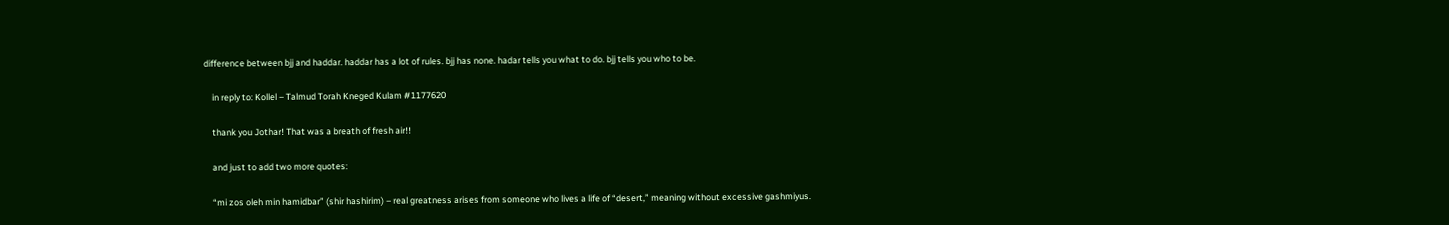difference between bjj and haddar. haddar has a lot of rules. bjj has none. hadar tells you what to do. bjj tells you who to be.

    in reply to: Kollel – Talmud Torah Kneged Kulam #1177620

    thank you Jothar! That was a breath of fresh air!!

    and just to add two more quotes:

    “mi zos oleh min hamidbar” (shir hashirim) – real greatness arises from someone who lives a life of “desert,” meaning without excessive gashmiyus.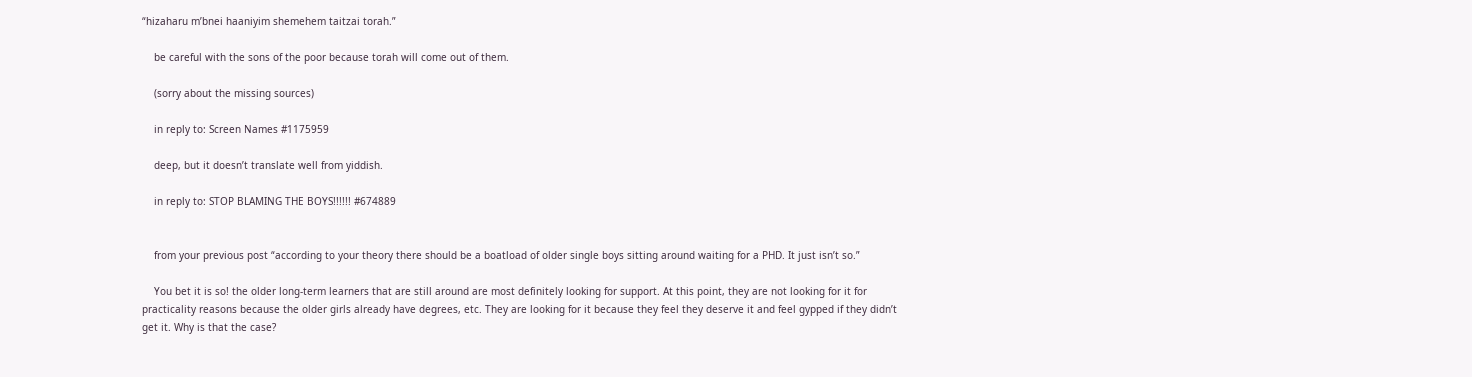“hizaharu m’bnei haaniyim shemehem taitzai torah.”

    be careful with the sons of the poor because torah will come out of them.

    (sorry about the missing sources)

    in reply to: Screen Names #1175959

    deep, but it doesn’t translate well from yiddish.

    in reply to: STOP BLAMING THE BOYS!!!!!! #674889


    from your previous post “according to your theory there should be a boatload of older single boys sitting around waiting for a PHD. It just isn’t so.”

    You bet it is so! the older long-term learners that are still around are most definitely looking for support. At this point, they are not looking for it for practicality reasons because the older girls already have degrees, etc. They are looking for it because they feel they deserve it and feel gypped if they didn’t get it. Why is that the case?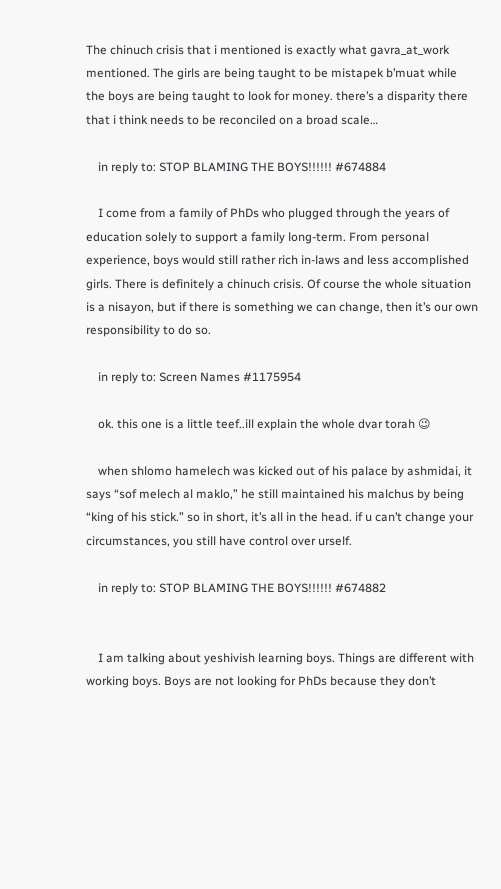The chinuch crisis that i mentioned is exactly what gavra_at_work mentioned. The girls are being taught to be mistapek b’muat while the boys are being taught to look for money. there’s a disparity there that i think needs to be reconciled on a broad scale…

    in reply to: STOP BLAMING THE BOYS!!!!!! #674884

    I come from a family of PhDs who plugged through the years of education solely to support a family long-term. From personal experience, boys would still rather rich in-laws and less accomplished girls. There is definitely a chinuch crisis. Of course the whole situation is a nisayon, but if there is something we can change, then it’s our own responsibility to do so.

    in reply to: Screen Names #1175954

    ok. this one is a little teef..ill explain the whole dvar torah 😉

    when shlomo hamelech was kicked out of his palace by ashmidai, it says “sof melech al maklo,” he still maintained his malchus by being “king of his stick.” so in short, it’s all in the head. if u can’t change your circumstances, you still have control over urself.

    in reply to: STOP BLAMING THE BOYS!!!!!! #674882


    I am talking about yeshivish learning boys. Things are different with working boys. Boys are not looking for PhDs because they don’t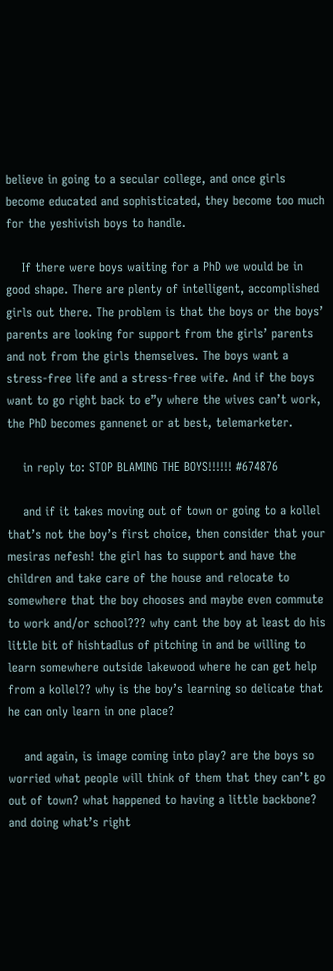believe in going to a secular college, and once girls become educated and sophisticated, they become too much for the yeshivish boys to handle.

    If there were boys waiting for a PhD we would be in good shape. There are plenty of intelligent, accomplished girls out there. The problem is that the boys or the boys’ parents are looking for support from the girls’ parents and not from the girls themselves. The boys want a stress-free life and a stress-free wife. And if the boys want to go right back to e”y where the wives can’t work, the PhD becomes gannenet or at best, telemarketer.

    in reply to: STOP BLAMING THE BOYS!!!!!! #674876

    and if it takes moving out of town or going to a kollel that’s not the boy’s first choice, then consider that your mesiras nefesh! the girl has to support and have the children and take care of the house and relocate to somewhere that the boy chooses and maybe even commute to work and/or school??? why cant the boy at least do his little bit of hishtadlus of pitching in and be willing to learn somewhere outside lakewood where he can get help from a kollel?? why is the boy’s learning so delicate that he can only learn in one place?

    and again, is image coming into play? are the boys so worried what people will think of them that they can’t go out of town? what happened to having a little backbone? and doing what’s right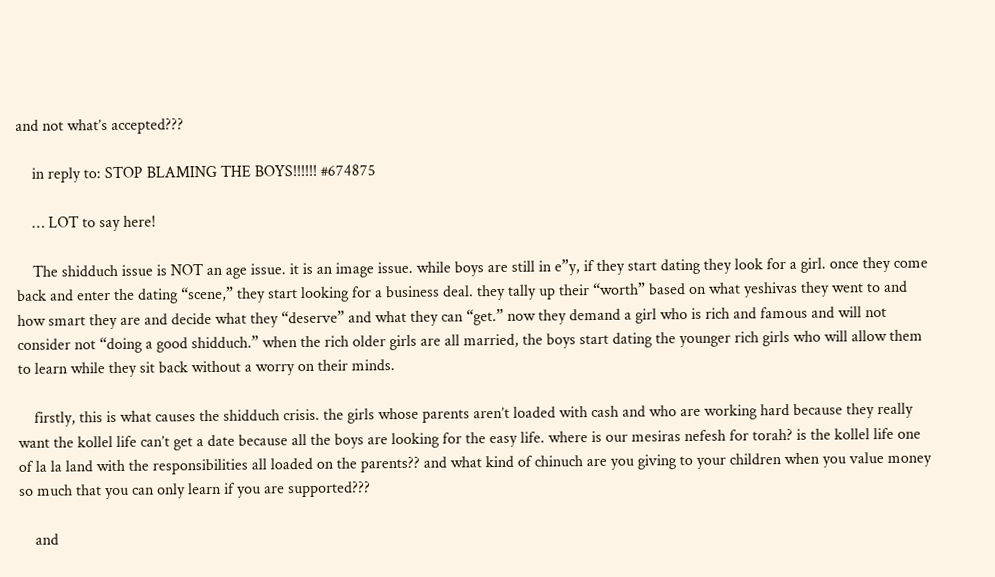and not what’s accepted???

    in reply to: STOP BLAMING THE BOYS!!!!!! #674875

    … LOT to say here!

    The shidduch issue is NOT an age issue. it is an image issue. while boys are still in e”y, if they start dating they look for a girl. once they come back and enter the dating “scene,” they start looking for a business deal. they tally up their “worth” based on what yeshivas they went to and how smart they are and decide what they “deserve” and what they can “get.” now they demand a girl who is rich and famous and will not consider not “doing a good shidduch.” when the rich older girls are all married, the boys start dating the younger rich girls who will allow them to learn while they sit back without a worry on their minds.

    firstly, this is what causes the shidduch crisis. the girls whose parents aren’t loaded with cash and who are working hard because they really want the kollel life can’t get a date because all the boys are looking for the easy life. where is our mesiras nefesh for torah? is the kollel life one of la la land with the responsibilities all loaded on the parents?? and what kind of chinuch are you giving to your children when you value money so much that you can only learn if you are supported???

    and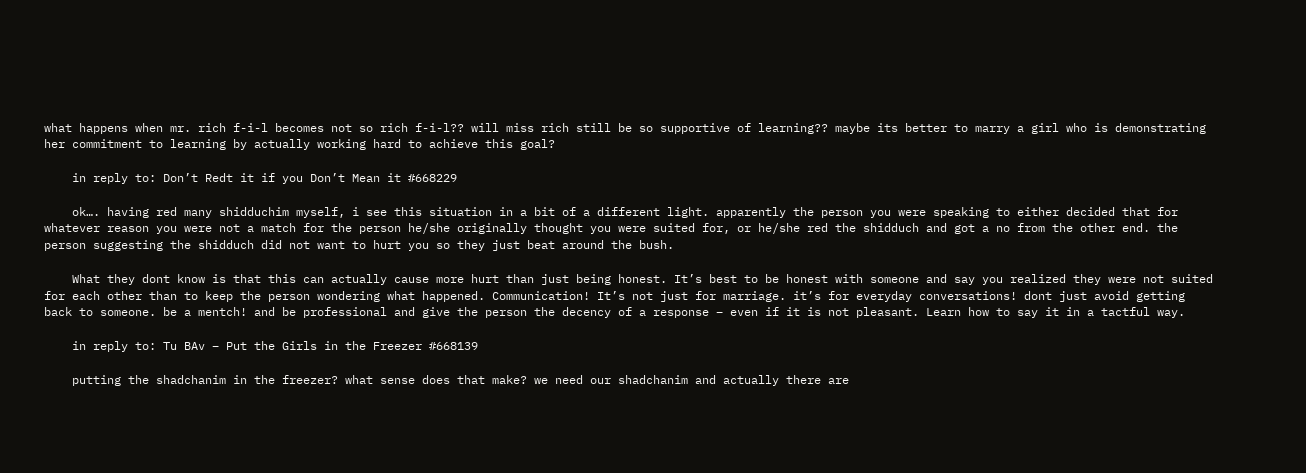what happens when mr. rich f-i-l becomes not so rich f-i-l?? will miss rich still be so supportive of learning?? maybe its better to marry a girl who is demonstrating her commitment to learning by actually working hard to achieve this goal?

    in reply to: Don’t Redt it if you Don’t Mean it #668229

    ok…. having red many shidduchim myself, i see this situation in a bit of a different light. apparently the person you were speaking to either decided that for whatever reason you were not a match for the person he/she originally thought you were suited for, or he/she red the shidduch and got a no from the other end. the person suggesting the shidduch did not want to hurt you so they just beat around the bush.

    What they dont know is that this can actually cause more hurt than just being honest. It’s best to be honest with someone and say you realized they were not suited for each other than to keep the person wondering what happened. Communication! It’s not just for marriage. it’s for everyday conversations! dont just avoid getting back to someone. be a mentch! and be professional and give the person the decency of a response – even if it is not pleasant. Learn how to say it in a tactful way.

    in reply to: Tu BAv – Put the Girls in the Freezer #668139

    putting the shadchanim in the freezer? what sense does that make? we need our shadchanim and actually there are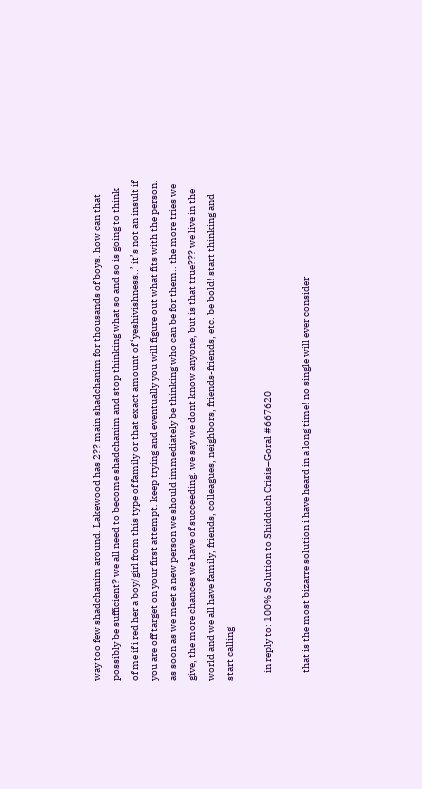way too few shadchanim around. Lakewood has 2?? main shadchanim for thousands of boys. how can that possibly be sufficient? we all need to become shadchanim and stop thinking what so and so is going to think of me if i red her a boy/girl from this type of family or that exact amount of ‘yeshivishness..’ it’s not an insult if you are off target on your first attempt. keep trying and eventually you will figure out what fits with the person. as soon as we meet a new person we should immediately be thinking who can be for them.. the more tries we give, the more chances we have of succeeding. we say we dont know anyone, but is that true??? we live in the world and we all have family, friends, colleagues, neighbors, friends-friends, etc. be bold! start thinking and start calling

    in reply to: 100% Solution to Shidduch Crisis–Goral #667620

    that is the most bizarre solution i have heard in a long time! no single will ever consider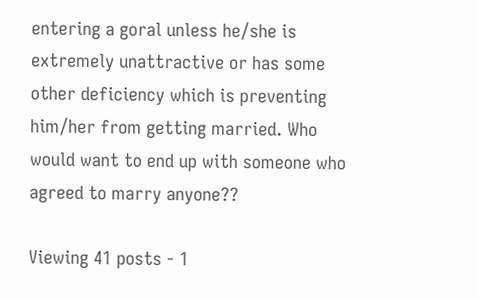entering a goral unless he/she is extremely unattractive or has some other deficiency which is preventing him/her from getting married. Who would want to end up with someone who agreed to marry anyone??

Viewing 41 posts - 1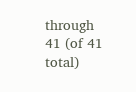through 41 (of 41 total)